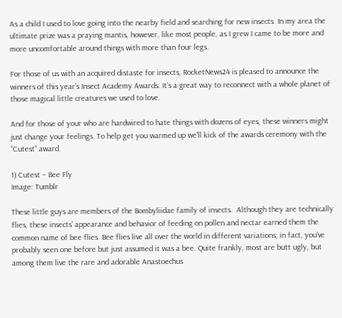As a child I used to love going into the nearby field and searching for new insects. In my area the ultimate prize was a praying mantis, however, like most people, as I grew I came to be more and more uncomfortable around things with more than four legs.

For those of us with an acquired distaste for insects, RocketNews24 is pleased to announce the winners of this year’s Insect Academy Awards. It’s a great way to reconnect with a whole planet of those magical little creatures we used to love.

And for those of your who are hardwired to hate things with dozens of eyes, these winners might just change your feelings. To help get you warmed up we’ll kick of the awards ceremony with the “Cutest” award.

1) Cutest – Bee Fly
Image: Tumblr

These little guys are members of the Bombyliidae family of insects.  Although they are technically flies, these insects’ appearance and behavior of feeding on pollen and nectar earned them the common name of bee flies. Bee flies live all over the world in different variations; in fact, you’ve probably seen one before but just assumed it was a bee. Quite frankly, most are butt ugly, but among them live the rare and adorable Anastoechus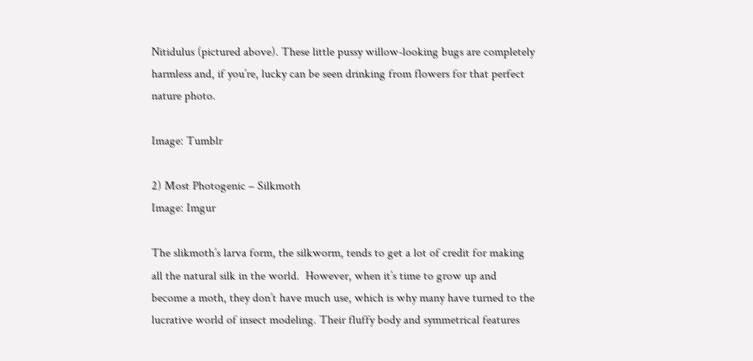Nitidulus (pictured above). These little pussy willow-looking bugs are completely harmless and, if you’re, lucky can be seen drinking from flowers for that perfect nature photo.

Image: Tumblr

2) Most Photogenic – Silkmoth
Image: Imgur

The slikmoth’s larva form, the silkworm, tends to get a lot of credit for making all the natural silk in the world.  However, when it’s time to grow up and become a moth, they don’t have much use, which is why many have turned to the lucrative world of insect modeling. Their fluffy body and symmetrical features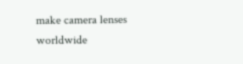make camera lenses worldwide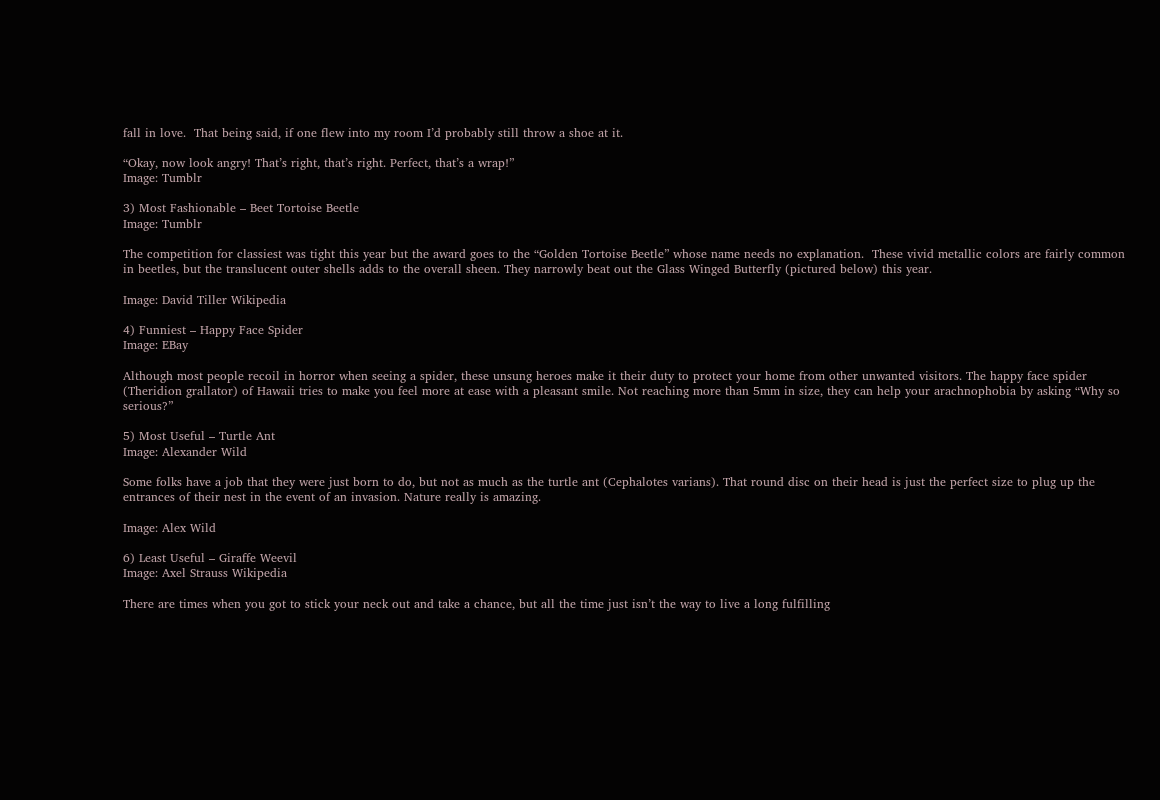fall in love.  That being said, if one flew into my room I’d probably still throw a shoe at it.

“Okay, now look angry! That’s right, that’s right. Perfect, that’s a wrap!”
Image: Tumblr

3) Most Fashionable – Beet Tortoise Beetle
Image: Tumblr

The competition for classiest was tight this year but the award goes to the “Golden Tortoise Beetle” whose name needs no explanation.  These vivid metallic colors are fairly common in beetles, but the translucent outer shells adds to the overall sheen. They narrowly beat out the Glass Winged Butterfly (pictured below) this year.

Image: David Tiller Wikipedia

4) Funniest – Happy Face Spider
Image: EBay

Although most people recoil in horror when seeing a spider, these unsung heroes make it their duty to protect your home from other unwanted visitors. The happy face spider (Theridion grallator) of Hawaii tries to make you feel more at ease with a pleasant smile. Not reaching more than 5mm in size, they can help your arachnophobia by asking “Why so serious?”

5) Most Useful – Turtle Ant
Image: Alexander Wild

Some folks have a job that they were just born to do, but not as much as the turtle ant (Cephalotes varians). That round disc on their head is just the perfect size to plug up the entrances of their nest in the event of an invasion. Nature really is amazing.

Image: Alex Wild

6) Least Useful – Giraffe Weevil
Image: Axel Strauss Wikipedia

There are times when you got to stick your neck out and take a chance, but all the time just isn’t the way to live a long fulfilling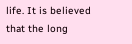life. It is believed that the long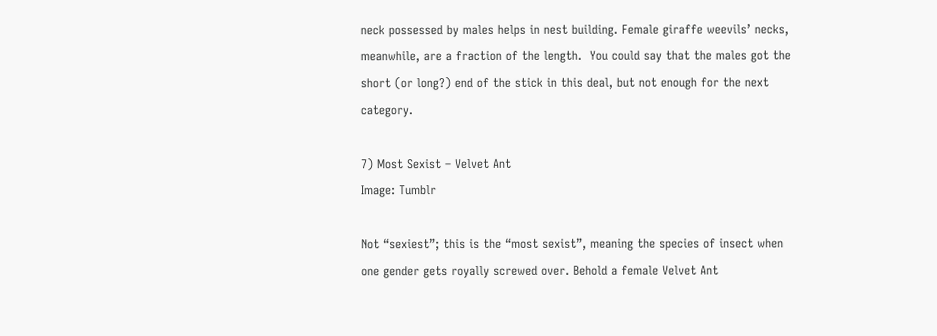neck possessed by males helps in nest building. Female giraffe weevils’ necks, meanwhile, are a fraction of the length.  You could say that the males got the short (or long?) end of the stick in this deal, but not enough for the next category.

7) Most Sexist – Velvet Ant
Image: Tumblr

Not “sexiest”; this is the “most sexist”, meaning the species of insect when one gender gets royally screwed over. Behold a female Velvet Ant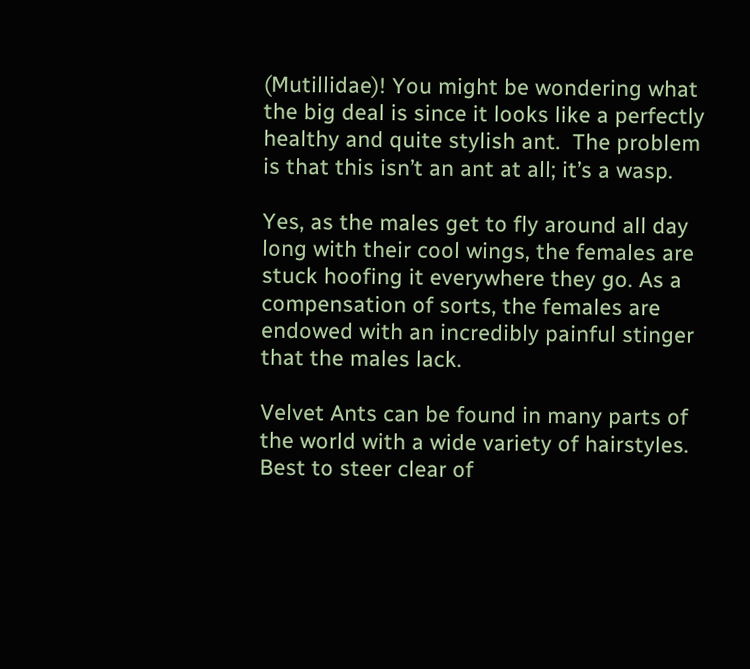(Mutillidae)! You might be wondering what the big deal is since it looks like a perfectly healthy and quite stylish ant.  The problem is that this isn’t an ant at all; it’s a wasp.

Yes, as the males get to fly around all day long with their cool wings, the females are stuck hoofing it everywhere they go. As a compensation of sorts, the females are endowed with an incredibly painful stinger that the males lack.

Velvet Ants can be found in many parts of the world with a wide variety of hairstyles. Best to steer clear of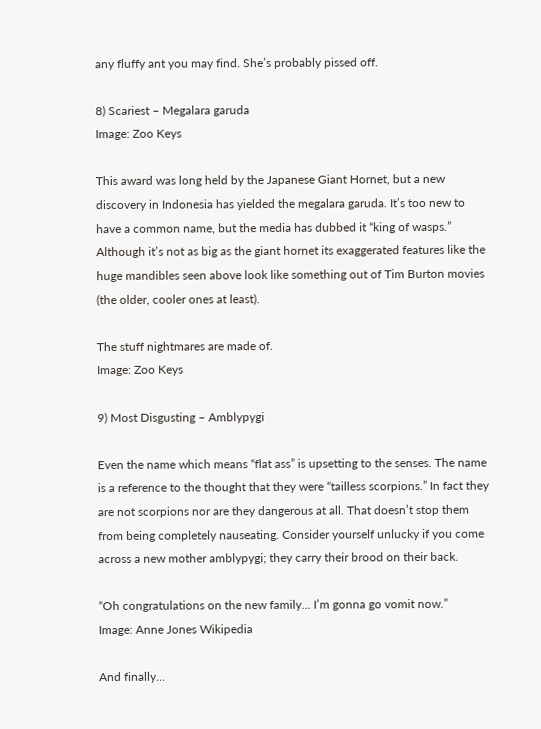any fluffy ant you may find. She’s probably pissed off.

8) Scariest – Megalara garuda
Image: Zoo Keys

This award was long held by the Japanese Giant Hornet, but a new discovery in Indonesia has yielded the megalara garuda. It’s too new to have a common name, but the media has dubbed it “king of wasps.” Although it’s not as big as the giant hornet its exaggerated features like the huge mandibles seen above look like something out of Tim Burton movies (the older, cooler ones at least).

The stuff nightmares are made of.
Image: Zoo Keys

9) Most Disgusting – Amblypygi

Even the name which means “flat ass” is upsetting to the senses. The name is a reference to the thought that they were “tailless scorpions.” In fact they are not scorpions nor are they dangerous at all. That doesn’t stop them from being completely nauseating. Consider yourself unlucky if you come across a new mother amblypygi; they carry their brood on their back.

“Oh congratulations on the new family… I’m gonna go vomit now.”
Image: Anne Jones Wikipedia

And finally…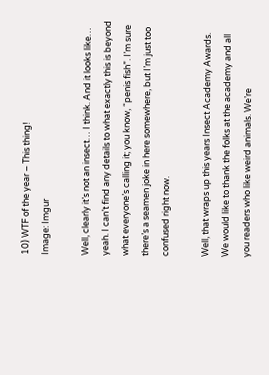10) WTF of the year – This thing!
Image: Imgur

Well, clearly it’s not an insect… I think. And it looks like… yeah. I can’t find any details to what exactly this is beyond what everyone’s calling it; you know, “penis fish”. I’m sure there’s a seamen joke in here somewhere, but I’m just too confused right now.

Well, that wraps up this years Insect Academy Awards. We would like to thank the folks at the academy and all you readers who like weird animals. We’re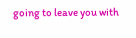going to leave you with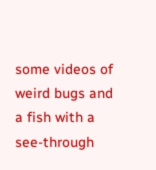some videos of weird bugs and a fish with a see-through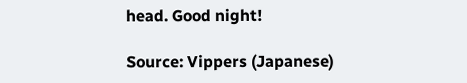head. Good night!

Source: Vippers (Japanese)